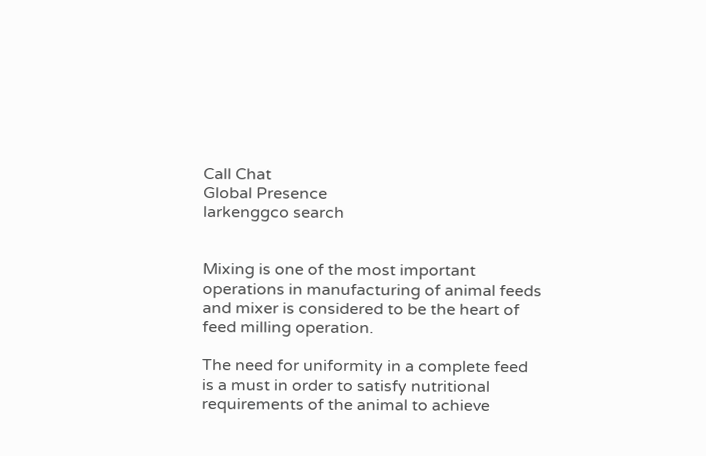Call Chat
Global Presence
larkenggco search


Mixing is one of the most important operations in manufacturing of animal feeds and mixer is considered to be the heart of feed milling operation.

The need for uniformity in a complete feed is a must in order to satisfy nutritional requirements of the animal to achieve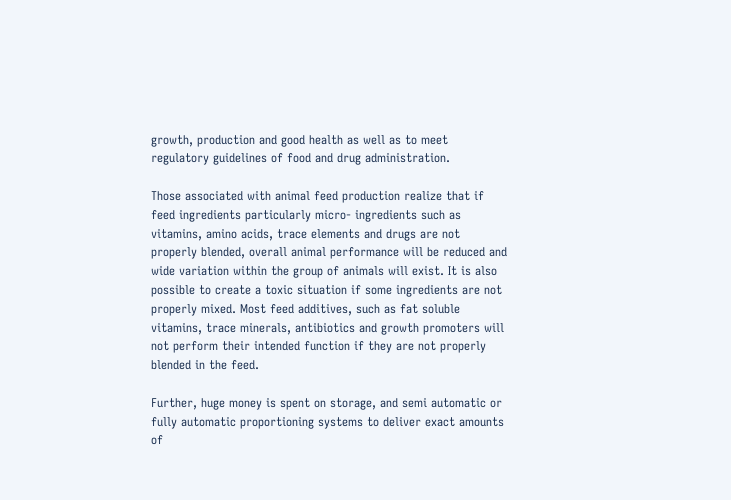growth, production and good health as well as to meet regulatory guidelines of food and drug administration.

Those associated with animal feed production realize that if feed ingredients particularly micro- ingredients such as vitamins, amino acids, trace elements and drugs are not properly blended, overall animal performance will be reduced and wide variation within the group of animals will exist. It is also possible to create a toxic situation if some ingredients are not properly mixed. Most feed additives, such as fat soluble vitamins, trace minerals, antibiotics and growth promoters will not perform their intended function if they are not properly blended in the feed.

Further, huge money is spent on storage, and semi automatic or fully automatic proportioning systems to deliver exact amounts of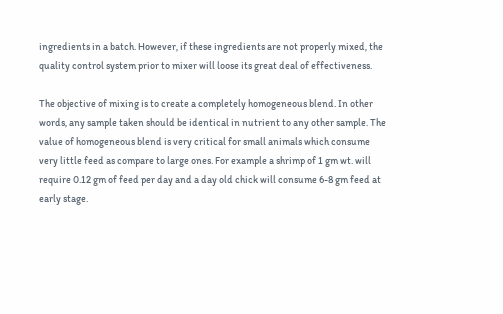ingredients in a batch. However, if these ingredients are not properly mixed, the quality control system prior to mixer will loose its great deal of effectiveness.

The objective of mixing is to create a completely homogeneous blend. In other words, any sample taken should be identical in nutrient to any other sample. The value of homogeneous blend is very critical for small animals which consume very little feed as compare to large ones. For example a shrimp of 1 gm wt. will require 0.12 gm of feed per day and a day old chick will consume 6-8 gm feed at early stage.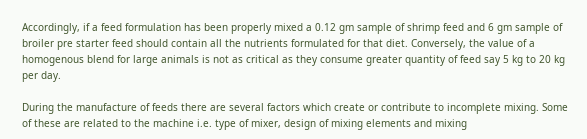Accordingly, if a feed formulation has been properly mixed a 0.12 gm sample of shrimp feed and 6 gm sample of broiler pre starter feed should contain all the nutrients formulated for that diet. Conversely, the value of a homogenous blend for large animals is not as critical as they consume greater quantity of feed say 5 kg to 20 kg per day.

During the manufacture of feeds there are several factors which create or contribute to incomplete mixing. Some of these are related to the machine i.e. type of mixer, design of mixing elements and mixing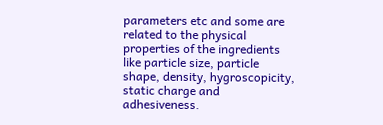parameters etc and some are related to the physical properties of the ingredients like particle size, particle shape, density, hygroscopicity, static charge and adhesiveness.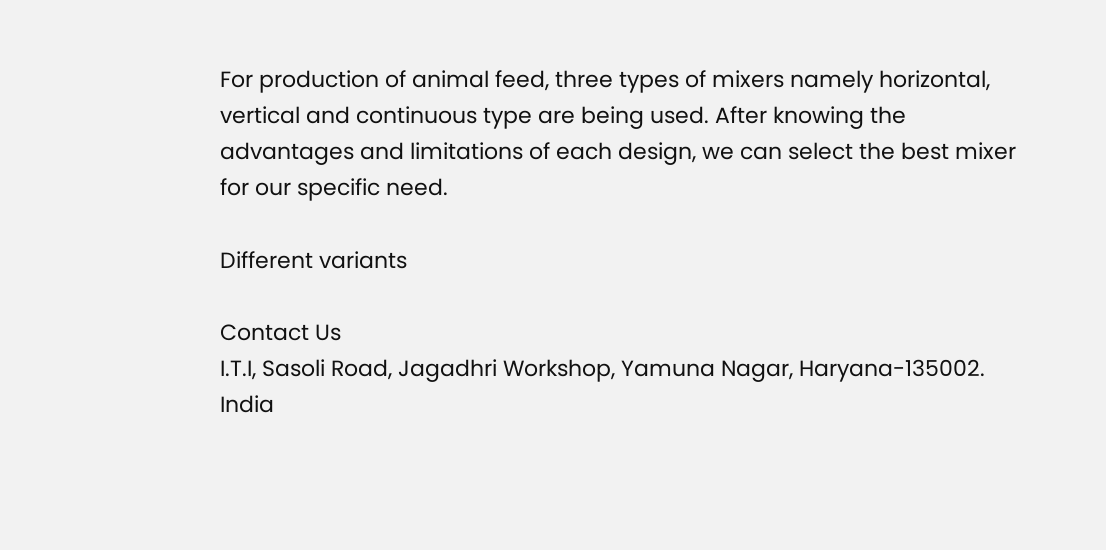For production of animal feed, three types of mixers namely horizontal, vertical and continuous type are being used. After knowing the advantages and limitations of each design, we can select the best mixer for our specific need.

Different variants

Contact Us
I.T.I, Sasoli Road, Jagadhri Workshop, Yamuna Nagar, Haryana-135002. India